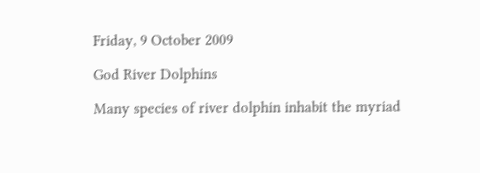Friday, 9 October 2009

God River Dolphins

Many species of river dolphin inhabit the myriad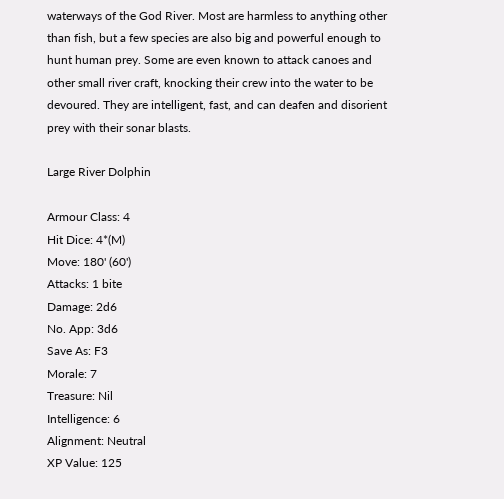waterways of the God River. Most are harmless to anything other than fish, but a few species are also big and powerful enough to hunt human prey. Some are even known to attack canoes and other small river craft, knocking their crew into the water to be devoured. They are intelligent, fast, and can deafen and disorient prey with their sonar blasts.

Large River Dolphin

Armour Class: 4
Hit Dice: 4*(M)
Move: 180' (60')
Attacks: 1 bite
Damage: 2d6
No. App: 3d6
Save As: F3
Morale: 7
Treasure: Nil
Intelligence: 6
Alignment: Neutral
XP Value: 125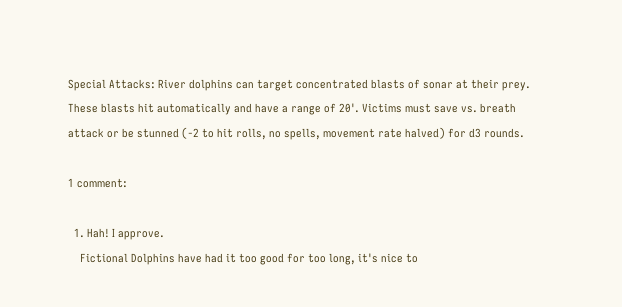Special Attacks: River dolphins can target concentrated blasts of sonar at their prey. These blasts hit automatically and have a range of 20'. Victims must save vs. breath attack or be stunned (-2 to hit rolls, no spells, movement rate halved) for d3 rounds.

1 comment:

  1. Hah! I approve.
    Fictional Dolphins have had it too good for too long, it's nice to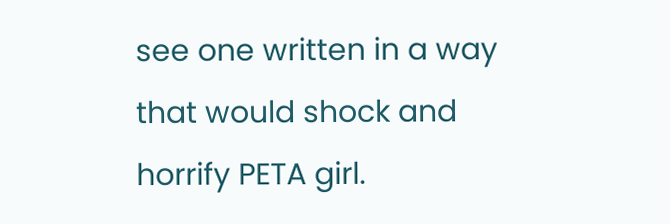see one written in a way that would shock and horrify PETA girl.